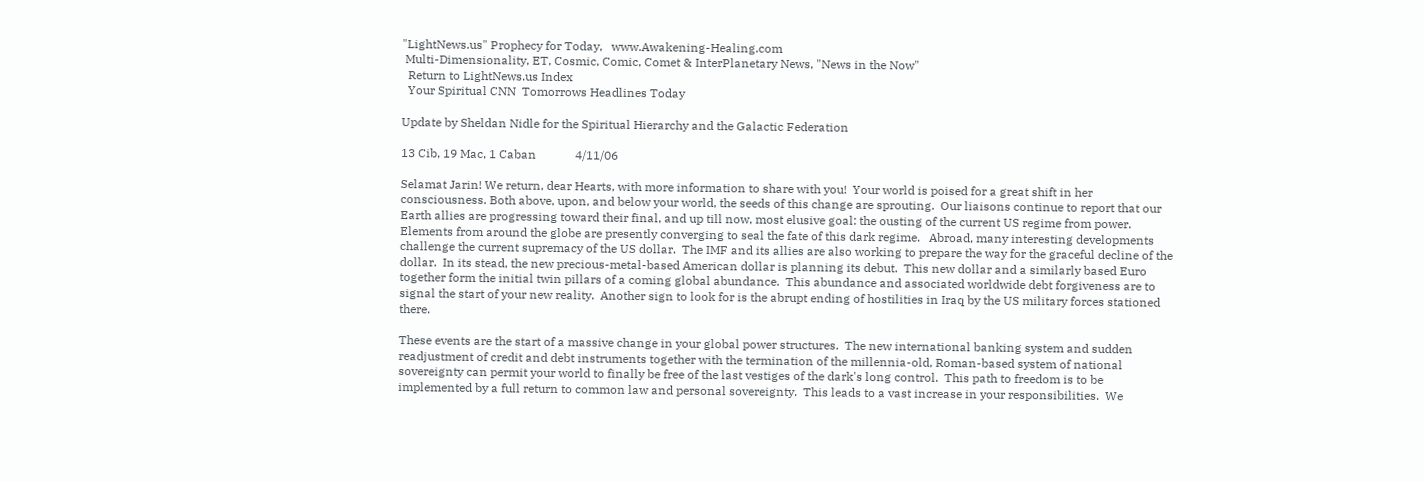"LightNews.us" Prophecy for Today,   www.Awakening-Healing.com
 Multi-Dimensionality, ET, Cosmic, Comic, Comet & InterPlanetary News, "News in the Now"
  Return to LightNews.us Index
  Your Spiritual CNN  Tomorrows Headlines Today

Update by Sheldan Nidle for the Spiritual Hierarchy and the Galactic Federation

13 Cib, 19 Mac, 1 Caban             4/11/06

Selamat Jarin! We return, dear Hearts, with more information to share with you!  Your world is poised for a great shift in her consciousness. Both above, upon, and below your world, the seeds of this change are sprouting.  Our liaisons continue to report that our Earth allies are progressing toward their final, and up till now, most elusive goal: the ousting of the current US regime from power.   Elements from around the globe are presently converging to seal the fate of this dark regime.   Abroad, many interesting developments challenge the current supremacy of the US dollar.  The IMF and its allies are also working to prepare the way for the graceful decline of the dollar.  In its stead, the new precious-metal-based American dollar is planning its debut.  This new dollar and a similarly based Euro together form the initial twin pillars of a coming global abundance.  This abundance and associated worldwide debt forgiveness are to signal the start of your new reality.  Another sign to look for is the abrupt ending of hostilities in Iraq by the US military forces stationed there.

These events are the start of a massive change in your global power structures.  The new international banking system and sudden readjustment of credit and debt instruments together with the termination of the millennia-old, Roman-based system of national sovereignty can permit your world to finally be free of the last vestiges of the dark's long control.  This path to freedom is to be implemented by a full return to common law and personal sovereignty.  This leads to a vast increase in your responsibilities.  We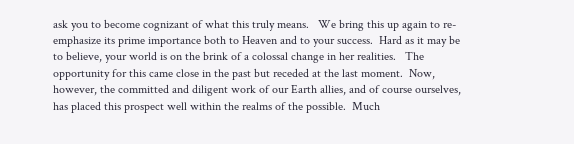ask you to become cognizant of what this truly means.   We bring this up again to re-emphasize its prime importance both to Heaven and to your success.  Hard as it may be to believe, your world is on the brink of a colossal change in her realities.   The opportunity for this came close in the past but receded at the last moment.  Now, however, the committed and diligent work of our Earth allies, and of course ourselves, has placed this prospect well within the realms of the possible.  Much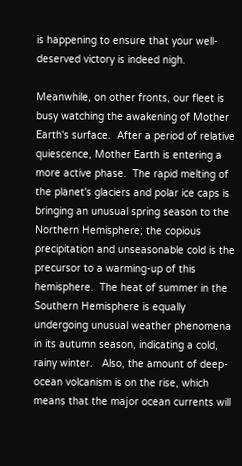is happening to ensure that your well-deserved victory is indeed nigh.

Meanwhile, on other fronts, our fleet is busy watching the awakening of Mother Earth's surface.  After a period of relative quiescence, Mother Earth is entering a more active phase.  The rapid melting of the planet's glaciers and polar ice caps is bringing an unusual spring season to the Northern Hemisphere; the copious precipitation and unseasonable cold is the precursor to a warming-up of this hemisphere.  The heat of summer in the Southern Hemisphere is equally undergoing unusual weather phenomena in its autumn season, indicating a cold, rainy winter.   Also, the amount of deep-ocean volcanism is on the rise, which means that the major ocean currents will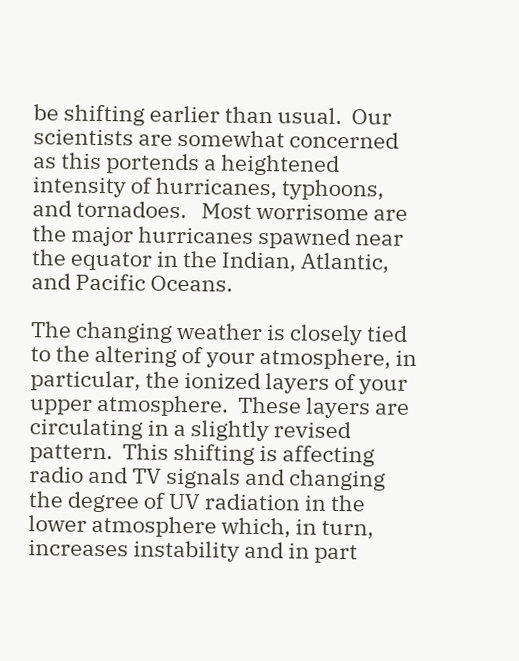be shifting earlier than usual.  Our scientists are somewhat concerned as this portends a heightened intensity of hurricanes, typhoons, and tornadoes.   Most worrisome are the major hurricanes spawned near the equator in the Indian, Atlantic, and Pacific Oceans.

The changing weather is closely tied to the altering of your atmosphere, in particular, the ionized layers of your upper atmosphere.  These layers are circulating in a slightly revised pattern.  This shifting is affecting radio and TV signals and changing the degree of UV radiation in the lower atmosphere which, in turn, increases instability and in part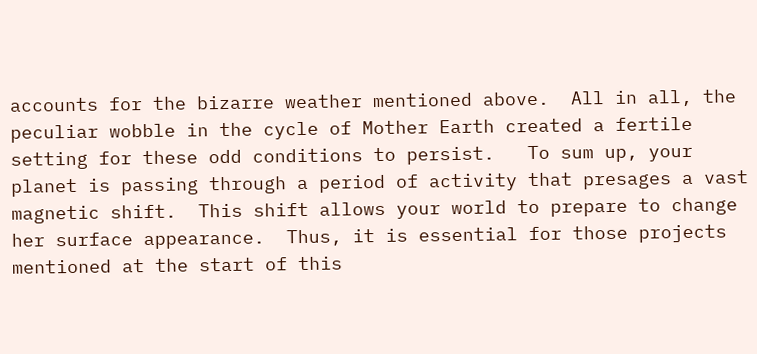accounts for the bizarre weather mentioned above.  All in all, the peculiar wobble in the cycle of Mother Earth created a fertile setting for these odd conditions to persist.   To sum up, your planet is passing through a period of activity that presages a vast magnetic shift.  This shift allows your world to prepare to change her surface appearance.  Thus, it is essential for those projects mentioned at the start of this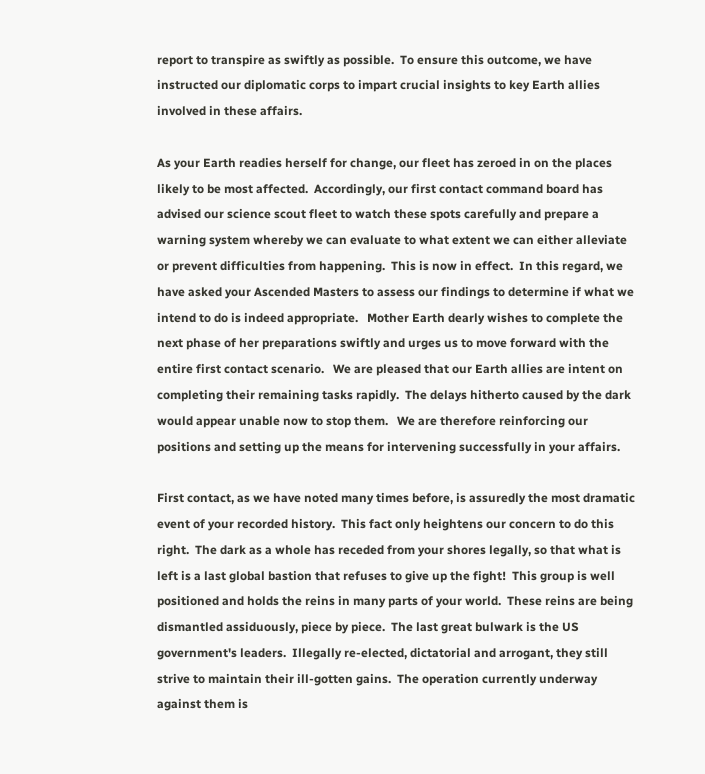report to transpire as swiftly as possible.  To ensure this outcome, we have instructed our diplomatic corps to impart crucial insights to key Earth allies involved in these affairs.

As your Earth readies herself for change, our fleet has zeroed in on the places likely to be most affected.  Accordingly, our first contact command board has advised our science scout fleet to watch these spots carefully and prepare a warning system whereby we can evaluate to what extent we can either alleviate or prevent difficulties from happening.  This is now in effect.  In this regard, we have asked your Ascended Masters to assess our findings to determine if what we intend to do is indeed appropriate.   Mother Earth dearly wishes to complete the next phase of her preparations swiftly and urges us to move forward with the entire first contact scenario.   We are pleased that our Earth allies are intent on completing their remaining tasks rapidly.  The delays hitherto caused by the dark would appear unable now to stop them.   We are therefore reinforcing our positions and setting up the means for intervening successfully in your affairs.

First contact, as we have noted many times before, is assuredly the most dramatic event of your recorded history.  This fact only heightens our concern to do this right.  The dark as a whole has receded from your shores legally, so that what is left is a last global bastion that refuses to give up the fight!  This group is well positioned and holds the reins in many parts of your world.  These reins are being dismantled assiduously, piece by piece.  The last great bulwark is the US government's leaders.  Illegally re-elected, dictatorial and arrogant, they still strive to maintain their ill-gotten gains.  The operation currently underway against them is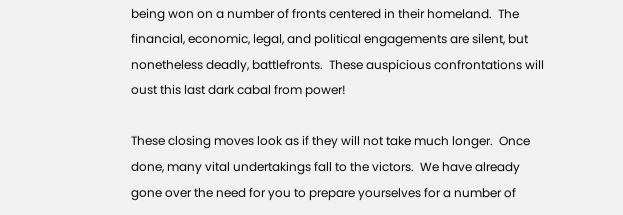being won on a number of fronts centered in their homeland.  The financial, economic, legal, and political engagements are silent, but nonetheless deadly, battlefronts.  These auspicious confrontations will oust this last dark cabal from power!

These closing moves look as if they will not take much longer.  Once done, many vital undertakings fall to the victors.  We have already gone over the need for you to prepare yourselves for a number of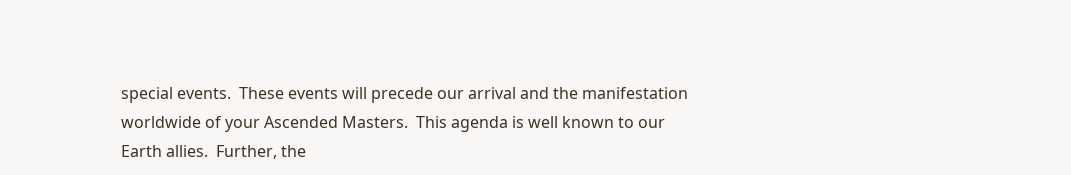special events.  These events will precede our arrival and the manifestation worldwide of your Ascended Masters.  This agenda is well known to our Earth allies.  Further, the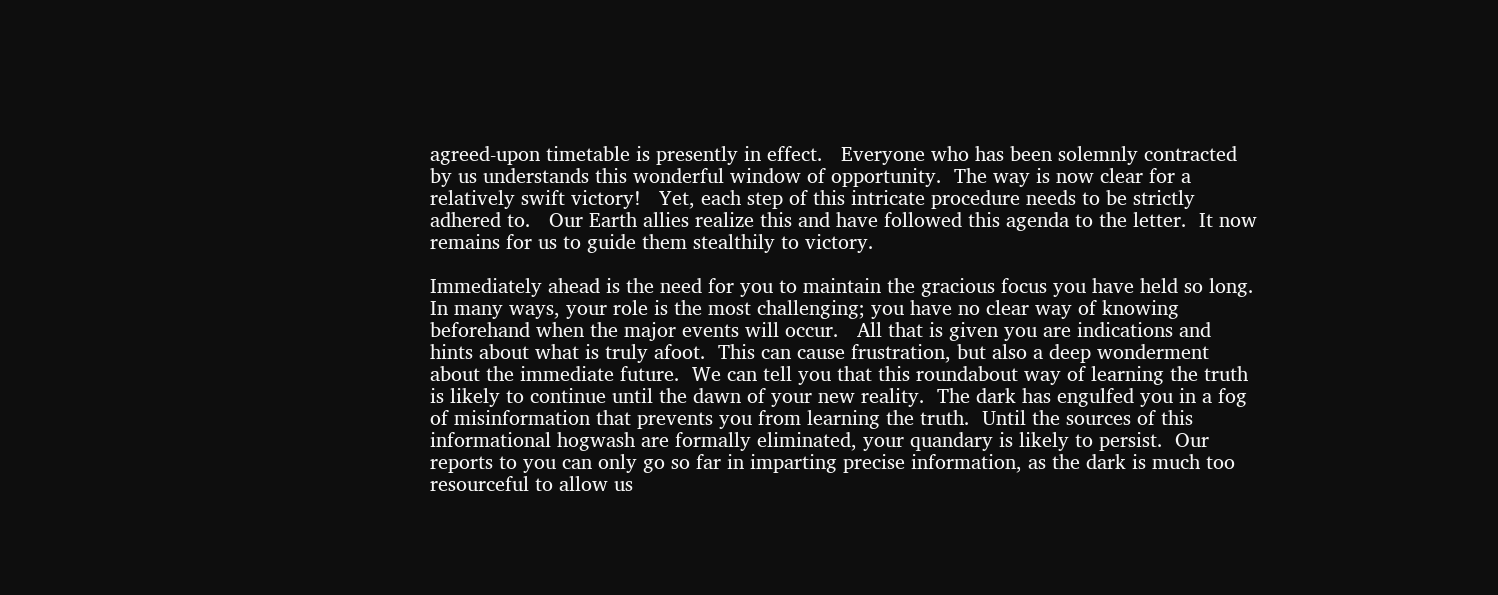agreed-upon timetable is presently in effect.   Everyone who has been solemnly contracted by us understands this wonderful window of opportunity.  The way is now clear for a relatively swift victory!   Yet, each step of this intricate procedure needs to be strictly adhered to.   Our Earth allies realize this and have followed this agenda to the letter.  It now remains for us to guide them stealthily to victory.

Immediately ahead is the need for you to maintain the gracious focus you have held so long.  In many ways, your role is the most challenging; you have no clear way of knowing beforehand when the major events will occur.   All that is given you are indications and hints about what is truly afoot.  This can cause frustration, but also a deep wonderment about the immediate future.  We can tell you that this roundabout way of learning the truth is likely to continue until the dawn of your new reality.  The dark has engulfed you in a fog of misinformation that prevents you from learning the truth.  Until the sources of this informational hogwash are formally eliminated, your quandary is likely to persist.  Our reports to you can only go so far in imparting precise information, as the dark is much too resourceful to allow us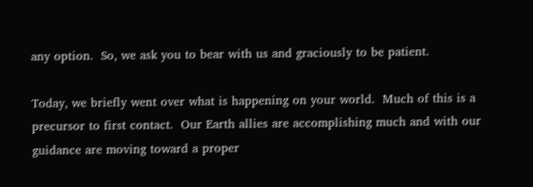any option.  So, we ask you to bear with us and graciously to be patient.

Today, we briefly went over what is happening on your world.  Much of this is a precursor to first contact.  Our Earth allies are accomplishing much and with our guidance are moving toward a proper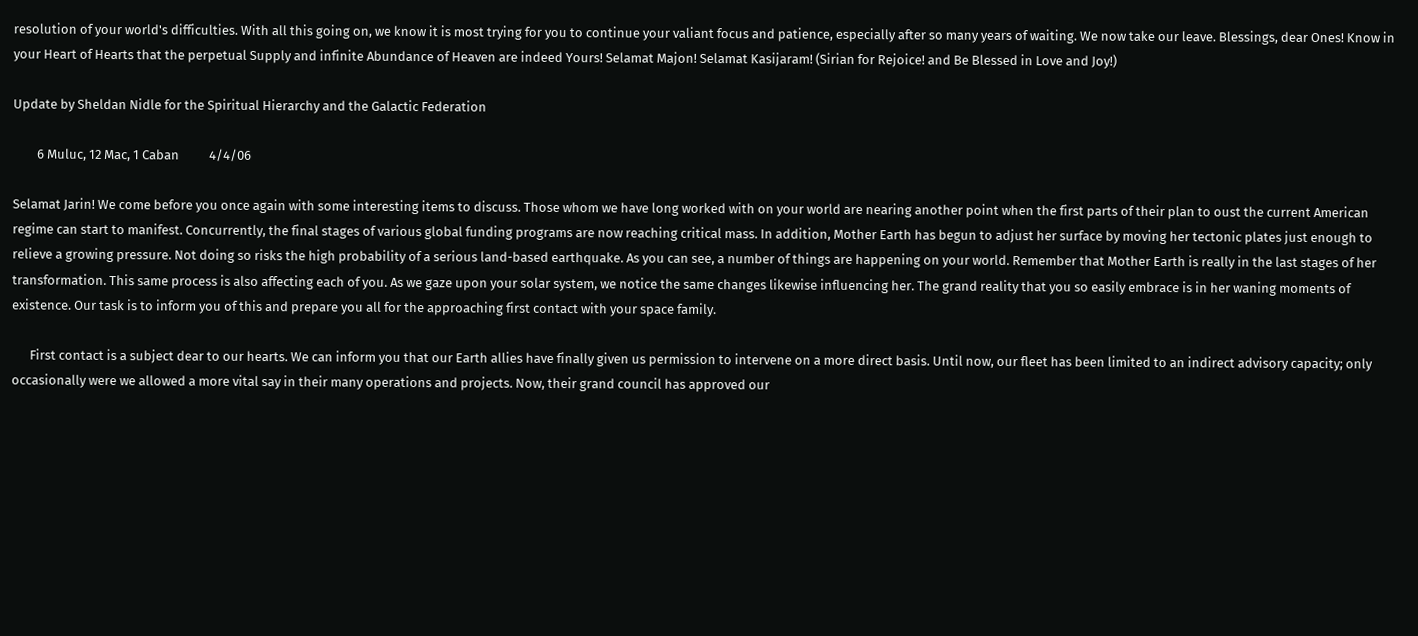resolution of your world's difficulties. With all this going on, we know it is most trying for you to continue your valiant focus and patience, especially after so many years of waiting. We now take our leave. Blessings, dear Ones! Know in your Heart of Hearts that the perpetual Supply and infinite Abundance of Heaven are indeed Yours! Selamat Majon! Selamat Kasijaram! (Sirian for Rejoice! and Be Blessed in Love and Joy!)

Update by Sheldan Nidle for the Spiritual Hierarchy and the Galactic Federation

        6 Muluc, 12 Mac, 1 Caban          4/4/06

Selamat Jarin! We come before you once again with some interesting items to discuss. Those whom we have long worked with on your world are nearing another point when the first parts of their plan to oust the current American regime can start to manifest. Concurrently, the final stages of various global funding programs are now reaching critical mass. In addition, Mother Earth has begun to adjust her surface by moving her tectonic plates just enough to relieve a growing pressure. Not doing so risks the high probability of a serious land-based earthquake. As you can see, a number of things are happening on your world. Remember that Mother Earth is really in the last stages of her transformation. This same process is also affecting each of you. As we gaze upon your solar system, we notice the same changes likewise influencing her. The grand reality that you so easily embrace is in her waning moments of existence. Our task is to inform you of this and prepare you all for the approaching first contact with your space family.

      First contact is a subject dear to our hearts. We can inform you that our Earth allies have finally given us permission to intervene on a more direct basis. Until now, our fleet has been limited to an indirect advisory capacity; only occasionally were we allowed a more vital say in their many operations and projects. Now, their grand council has approved our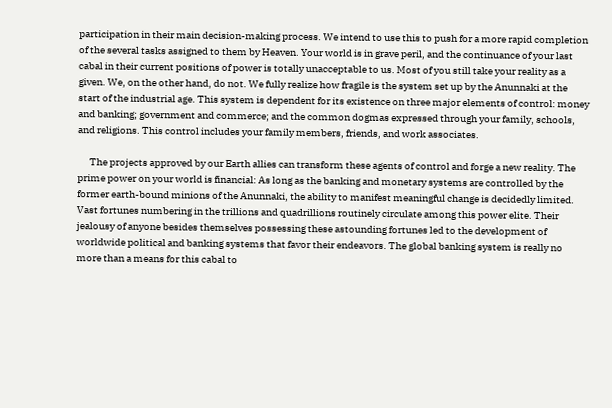participation in their main decision-making process. We intend to use this to push for a more rapid completion of the several tasks assigned to them by Heaven. Your world is in grave peril, and the continuance of your last cabal in their current positions of power is totally unacceptable to us. Most of you still take your reality as a given. We, on the other hand, do not. We fully realize how fragile is the system set up by the Anunnaki at the start of the industrial age. This system is dependent for its existence on three major elements of control: money and banking; government and commerce; and the common dogmas expressed through your family, schools, and religions. This control includes your family members, friends, and work associates.

      The projects approved by our Earth allies can transform these agents of control and forge a new reality. The prime power on your world is financial: As long as the banking and monetary systems are controlled by the former earth-bound minions of the Anunnaki, the ability to manifest meaningful change is decidedly limited. Vast fortunes numbering in the trillions and quadrillions routinely circulate among this power elite. Their jealousy of anyone besides themselves possessing these astounding fortunes led to the development of worldwide political and banking systems that favor their endeavors. The global banking system is really no more than a means for this cabal to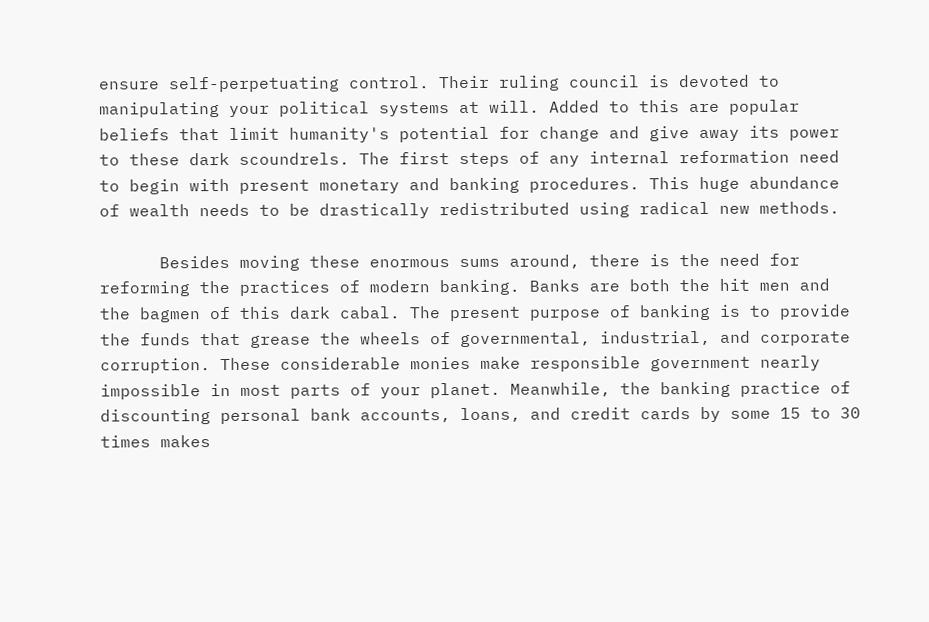ensure self-perpetuating control. Their ruling council is devoted to manipulating your political systems at will. Added to this are popular beliefs that limit humanity's potential for change and give away its power to these dark scoundrels. The first steps of any internal reformation need to begin with present monetary and banking procedures. This huge abundance of wealth needs to be drastically redistributed using radical new methods.

      Besides moving these enormous sums around, there is the need for reforming the practices of modern banking. Banks are both the hit men and the bagmen of this dark cabal. The present purpose of banking is to provide the funds that grease the wheels of governmental, industrial, and corporate corruption. These considerable monies make responsible government nearly impossible in most parts of your planet. Meanwhile, the banking practice of discounting personal bank accounts, loans, and credit cards by some 15 to 30 times makes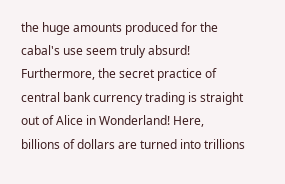the huge amounts produced for the cabal's use seem truly absurd! Furthermore, the secret practice of central bank currency trading is straight out of Alice in Wonderland! Here, billions of dollars are turned into trillions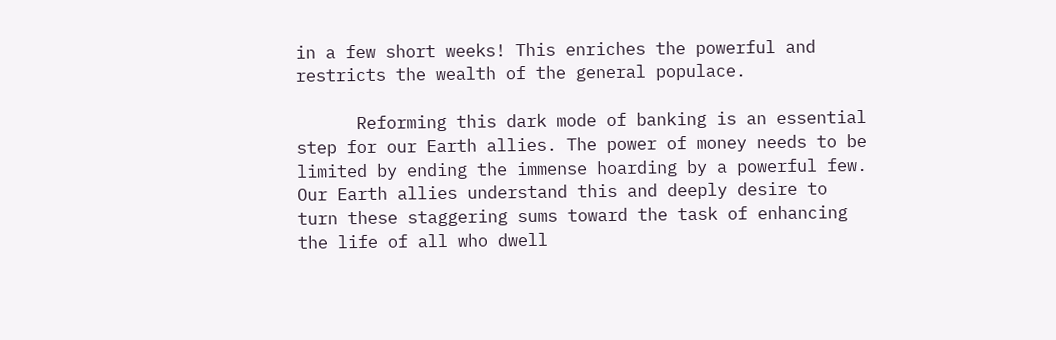in a few short weeks! This enriches the powerful and restricts the wealth of the general populace.

      Reforming this dark mode of banking is an essential step for our Earth allies. The power of money needs to be limited by ending the immense hoarding by a powerful few. Our Earth allies understand this and deeply desire to turn these staggering sums toward the task of enhancing the life of all who dwell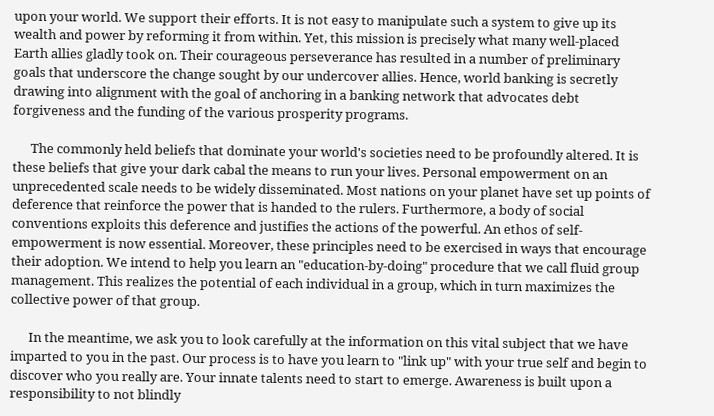upon your world. We support their efforts. It is not easy to manipulate such a system to give up its wealth and power by reforming it from within. Yet, this mission is precisely what many well-placed Earth allies gladly took on. Their courageous perseverance has resulted in a number of preliminary goals that underscore the change sought by our undercover allies. Hence, world banking is secretly drawing into alignment with the goal of anchoring in a banking network that advocates debt forgiveness and the funding of the various prosperity programs.

      The commonly held beliefs that dominate your world's societies need to be profoundly altered. It is these beliefs that give your dark cabal the means to run your lives. Personal empowerment on an unprecedented scale needs to be widely disseminated. Most nations on your planet have set up points of deference that reinforce the power that is handed to the rulers. Furthermore, a body of social conventions exploits this deference and justifies the actions of the powerful. An ethos of self-empowerment is now essential. Moreover, these principles need to be exercised in ways that encourage their adoption. We intend to help you learn an "education-by-doing" procedure that we call fluid group management. This realizes the potential of each individual in a group, which in turn maximizes the collective power of that group.

      In the meantime, we ask you to look carefully at the information on this vital subject that we have imparted to you in the past. Our process is to have you learn to "link up" with your true self and begin to discover who you really are. Your innate talents need to start to emerge. Awareness is built upon a responsibility to not blindly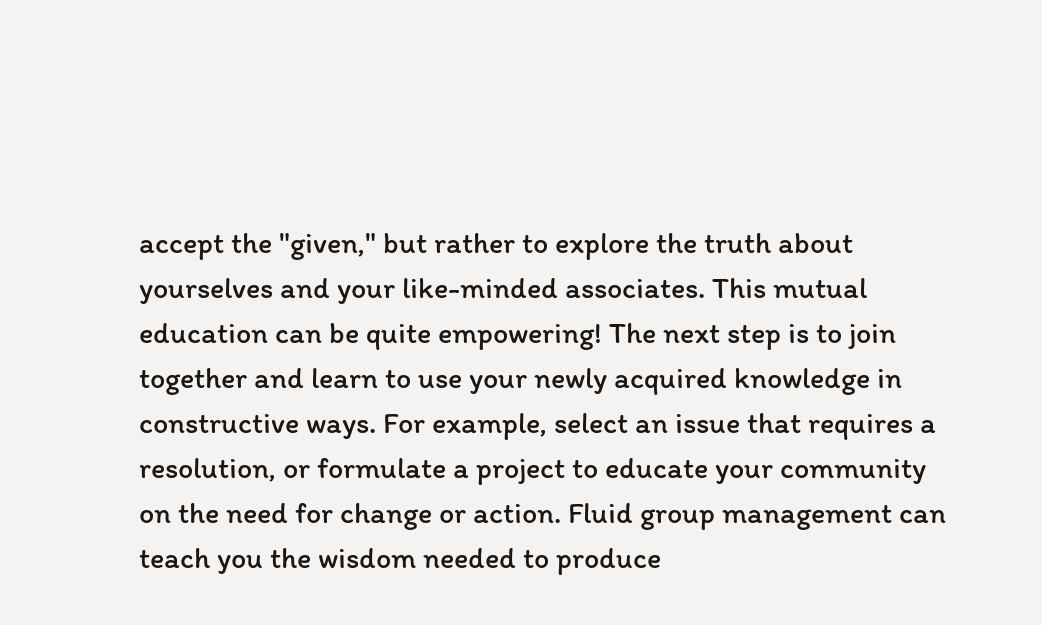accept the "given," but rather to explore the truth about yourselves and your like-minded associates. This mutual education can be quite empowering! The next step is to join together and learn to use your newly acquired knowledge in constructive ways. For example, select an issue that requires a resolution, or formulate a project to educate your community on the need for change or action. Fluid group management can teach you the wisdom needed to produce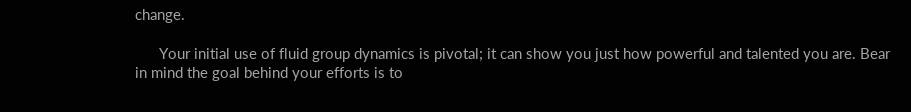change.

      Your initial use of fluid group dynamics is pivotal; it can show you just how powerful and talented you are. Bear in mind the goal behind your efforts is to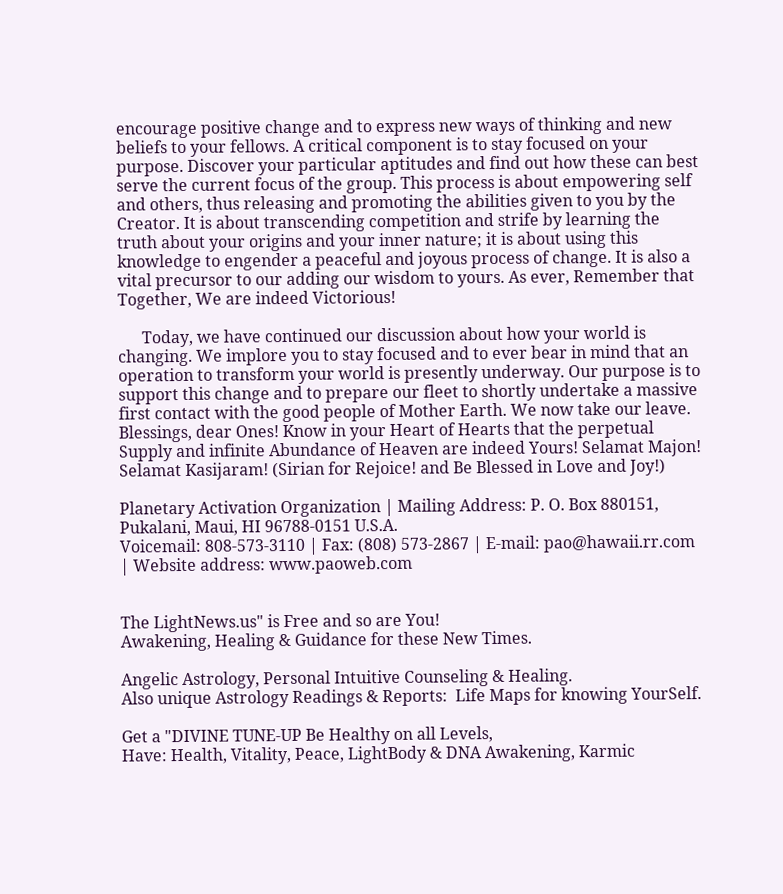encourage positive change and to express new ways of thinking and new beliefs to your fellows. A critical component is to stay focused on your purpose. Discover your particular aptitudes and find out how these can best serve the current focus of the group. This process is about empowering self and others, thus releasing and promoting the abilities given to you by the Creator. It is about transcending competition and strife by learning the truth about your origins and your inner nature; it is about using this knowledge to engender a peaceful and joyous process of change. It is also a vital precursor to our adding our wisdom to yours. As ever, Remember that Together, We are indeed Victorious!

      Today, we have continued our discussion about how your world is changing. We implore you to stay focused and to ever bear in mind that an operation to transform your world is presently underway. Our purpose is to support this change and to prepare our fleet to shortly undertake a massive first contact with the good people of Mother Earth. We now take our leave. Blessings, dear Ones! Know in your Heart of Hearts that the perpetual Supply and infinite Abundance of Heaven are indeed Yours! Selamat Majon! Selamat Kasijaram! (Sirian for Rejoice! and Be Blessed in Love and Joy!)

Planetary Activation Organization | Mailing Address: P. O. Box 880151, Pukalani, Maui, HI 96788-0151 U.S.A.
Voicemail: 808-573-3110 | Fax: (808) 573-2867 | E-mail: pao@hawaii.rr.com | Website address: www.paoweb.com


The LightNews.us" is Free and so are You!
Awakening, Healing & Guidance for these New Times.

Angelic Astrology, Personal Intuitive Counseling & Healing.
Also unique Astrology Readings & Reports:  Life Maps for knowing YourSelf.

Get a "DIVINE TUNE-UP Be Healthy on all Levels,
Have: Health, Vitality, Peace, LightBody & DNA Awakening, Karmic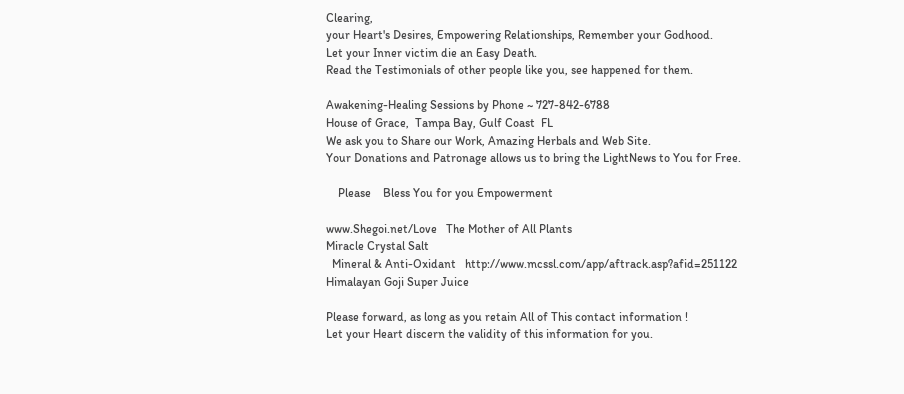Clearing,
your Heart's Desires, Empowering Relationships, Remember your Godhood.
Let your Inner victim die an Easy Death.
Read the Testimonials of other people like you, see happened for them.

Awakening-Healing Sessions by Phone ~ 727-842-6788
House of Grace,  Tampa Bay, Gulf Coast  FL
We ask you to Share our Work, Amazing Herbals and Web Site.
Your Donations and Patronage allows us to bring the LightNews to You for Free.

    Please    Bless You for you Empowerment

www.Shegoi.net/Love   The Mother of All Plants
Miracle Crystal Salt
  Mineral & Anti-Oxidant   http://www.mcssl.com/app/aftrack.asp?afid=251122
Himalayan Goji Super Juice

Please forward, as long as you retain All of This contact information !
Let your Heart discern the validity of this information for you.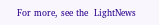For more, see the  LightNews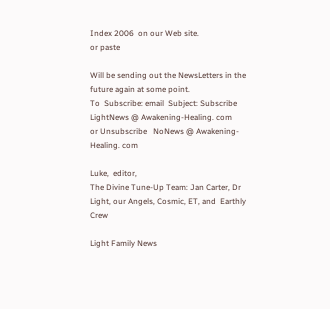Index 2006  on our Web site.
or paste

Will be sending out the NewsLetters in the future again at some point.
To  Subscribe: email  Subject: Subscribe   LightNews @ Awakening-Healing. com
or Unsubscribe   NoNews @ Awakening-Healing. com

Luke,  editor,
The Divine Tune-Up Team: Jan Carter, Dr Light, our Angels, Cosmic, ET, and  Earthly Crew

Light Family News